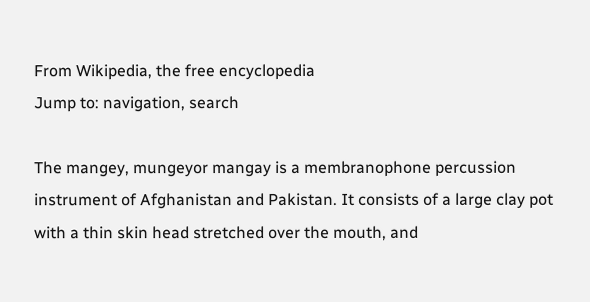From Wikipedia, the free encyclopedia
Jump to: navigation, search

The mangey, mungeyor mangay is a membranophone percussion instrument of Afghanistan and Pakistan. It consists of a large clay pot with a thin skin head stretched over the mouth, and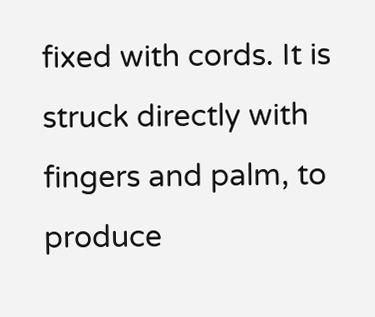fixed with cords. It is struck directly with fingers and palm, to produce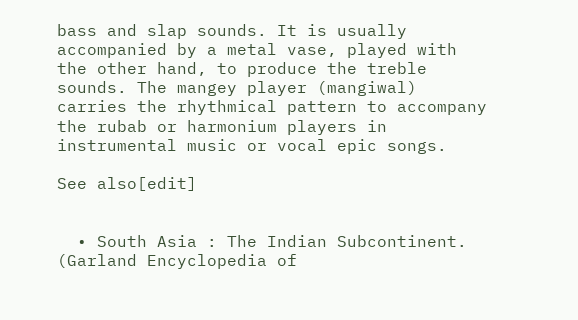bass and slap sounds. It is usually accompanied by a metal vase, played with the other hand, to produce the treble sounds. The mangey player (mangiwal) carries the rhythmical pattern to accompany the rubab or harmonium players in instrumental music or vocal epic songs.

See also[edit]


  • South Asia : The Indian Subcontinent. (Garland Encyclopedia of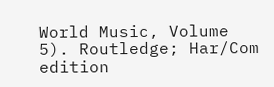World Music, Volume 5). Routledge; Har/Com edition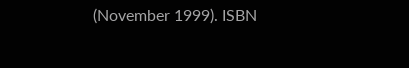(November 1999). ISBN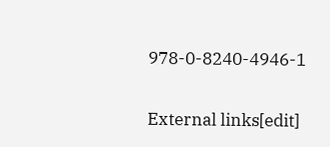978-0-8240-4946-1

External links[edit]